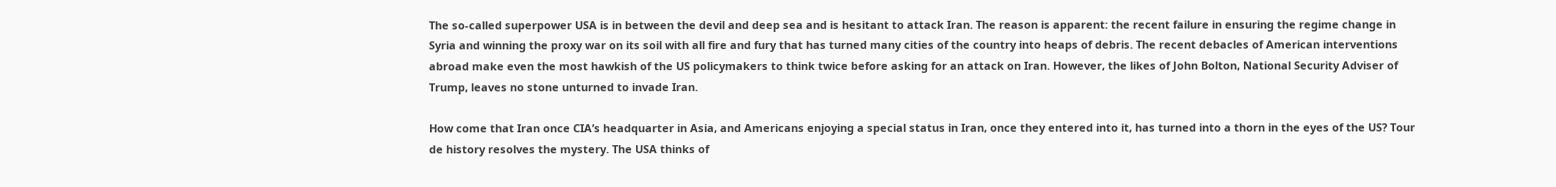The so-called superpower USA is in between the devil and deep sea and is hesitant to attack Iran. The reason is apparent: the recent failure in ensuring the regime change in Syria and winning the proxy war on its soil with all fire and fury that has turned many cities of the country into heaps of debris. The recent debacles of American interventions abroad make even the most hawkish of the US policymakers to think twice before asking for an attack on Iran. However, the likes of John Bolton, National Security Adviser of Trump, leaves no stone unturned to invade Iran.

How come that Iran once CIA’s headquarter in Asia, and Americans enjoying a special status in Iran, once they entered into it, has turned into a thorn in the eyes of the US? Tour de history resolves the mystery. The USA thinks of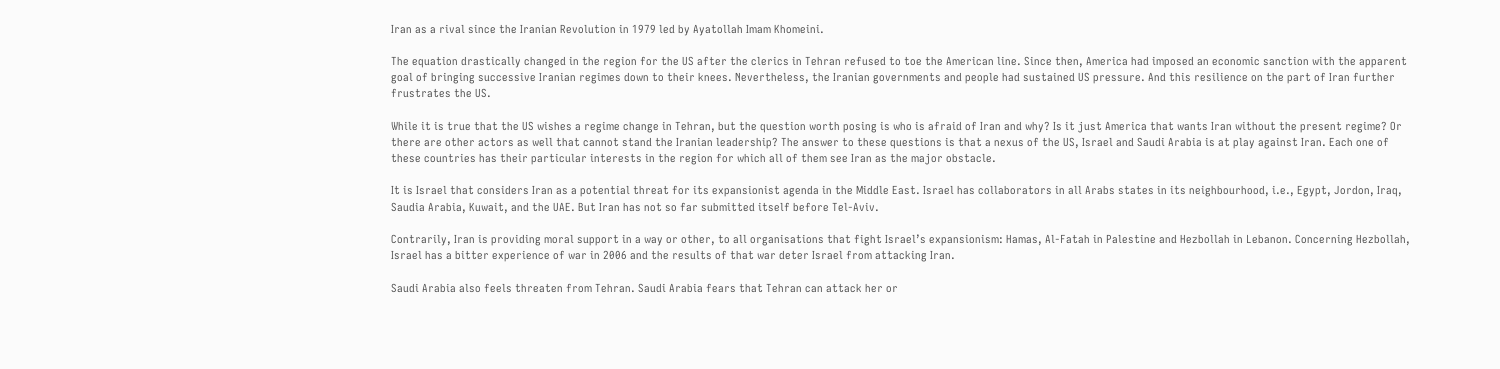Iran as a rival since the Iranian Revolution in 1979 led by Ayatollah Imam Khomeini.

The equation drastically changed in the region for the US after the clerics in Tehran refused to toe the American line. Since then, America had imposed an economic sanction with the apparent goal of bringing successive Iranian regimes down to their knees. Nevertheless, the Iranian governments and people had sustained US pressure. And this resilience on the part of Iran further frustrates the US.

While it is true that the US wishes a regime change in Tehran, but the question worth posing is who is afraid of Iran and why? Is it just America that wants Iran without the present regime? Or there are other actors as well that cannot stand the Iranian leadership? The answer to these questions is that a nexus of the US, Israel and Saudi Arabia is at play against Iran. Each one of these countries has their particular interests in the region for which all of them see Iran as the major obstacle.

It is Israel that considers Iran as a potential threat for its expansionist agenda in the Middle East. Israel has collaborators in all Arabs states in its neighbourhood, i.e., Egypt, Jordon, Iraq, Saudia Arabia, Kuwait, and the UAE. But Iran has not so far submitted itself before Tel-Aviv.

Contrarily, Iran is providing moral support in a way or other, to all organisations that fight Israel’s expansionism: Hamas, Al-Fatah in Palestine and Hezbollah in Lebanon. Concerning Hezbollah, Israel has a bitter experience of war in 2006 and the results of that war deter Israel from attacking Iran.

Saudi Arabia also feels threaten from Tehran. Saudi Arabia fears that Tehran can attack her or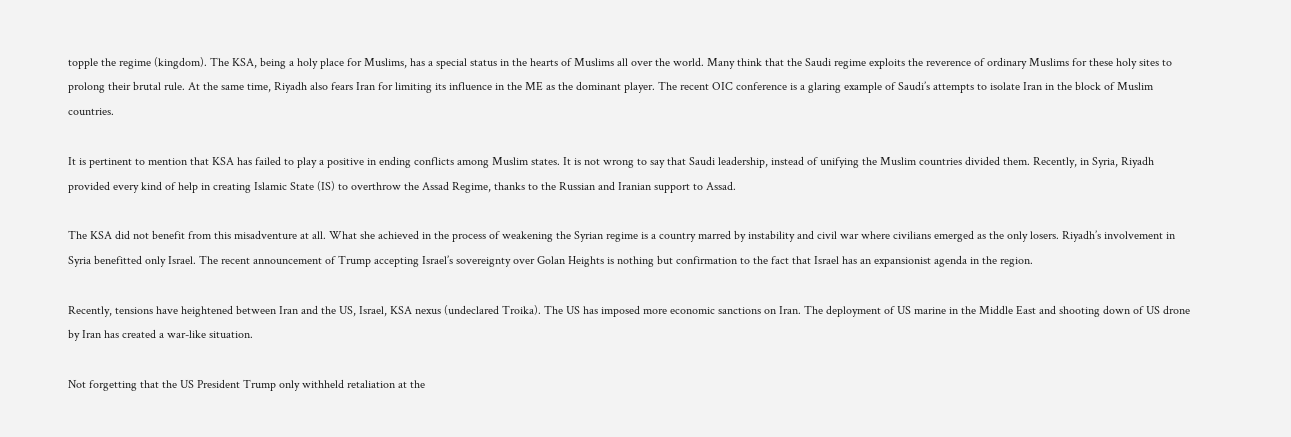topple the regime (kingdom). The KSA, being a holy place for Muslims, has a special status in the hearts of Muslims all over the world. Many think that the Saudi regime exploits the reverence of ordinary Muslims for these holy sites to prolong their brutal rule. At the same time, Riyadh also fears Iran for limiting its influence in the ME as the dominant player. The recent OIC conference is a glaring example of Saudi’s attempts to isolate Iran in the block of Muslim countries.

It is pertinent to mention that KSA has failed to play a positive in ending conflicts among Muslim states. It is not wrong to say that Saudi leadership, instead of unifying the Muslim countries divided them. Recently, in Syria, Riyadh provided every kind of help in creating Islamic State (IS) to overthrow the Assad Regime, thanks to the Russian and Iranian support to Assad.

The KSA did not benefit from this misadventure at all. What she achieved in the process of weakening the Syrian regime is a country marred by instability and civil war where civilians emerged as the only losers. Riyadh’s involvement in Syria benefitted only Israel. The recent announcement of Trump accepting Israel’s sovereignty over Golan Heights is nothing but confirmation to the fact that Israel has an expansionist agenda in the region.

Recently, tensions have heightened between Iran and the US, Israel, KSA nexus (undeclared Troika). The US has imposed more economic sanctions on Iran. The deployment of US marine in the Middle East and shooting down of US drone by Iran has created a war-like situation.

Not forgetting that the US President Trump only withheld retaliation at the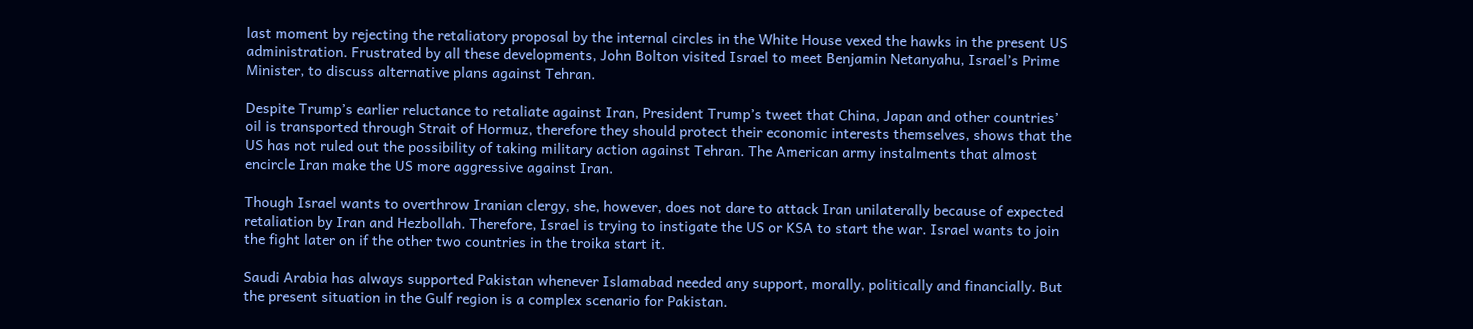last moment by rejecting the retaliatory proposal by the internal circles in the White House vexed the hawks in the present US administration. Frustrated by all these developments, John Bolton visited Israel to meet Benjamin Netanyahu, Israel’s Prime Minister, to discuss alternative plans against Tehran.

Despite Trump’s earlier reluctance to retaliate against Iran, President Trump’s tweet that China, Japan and other countries’ oil is transported through Strait of Hormuz, therefore they should protect their economic interests themselves, shows that the US has not ruled out the possibility of taking military action against Tehran. The American army instalments that almost encircle Iran make the US more aggressive against Iran.

Though Israel wants to overthrow Iranian clergy, she, however, does not dare to attack Iran unilaterally because of expected retaliation by Iran and Hezbollah. Therefore, Israel is trying to instigate the US or KSA to start the war. Israel wants to join the fight later on if the other two countries in the troika start it.

Saudi Arabia has always supported Pakistan whenever Islamabad needed any support, morally, politically and financially. But the present situation in the Gulf region is a complex scenario for Pakistan.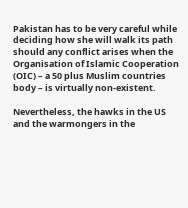Pakistan has to be very careful while deciding how she will walk its path should any conflict arises when the Organisation of Islamic Cooperation (OIC) – a 50 plus Muslim countries body – is virtually non-existent.

Nevertheless, the hawks in the US and the warmongers in the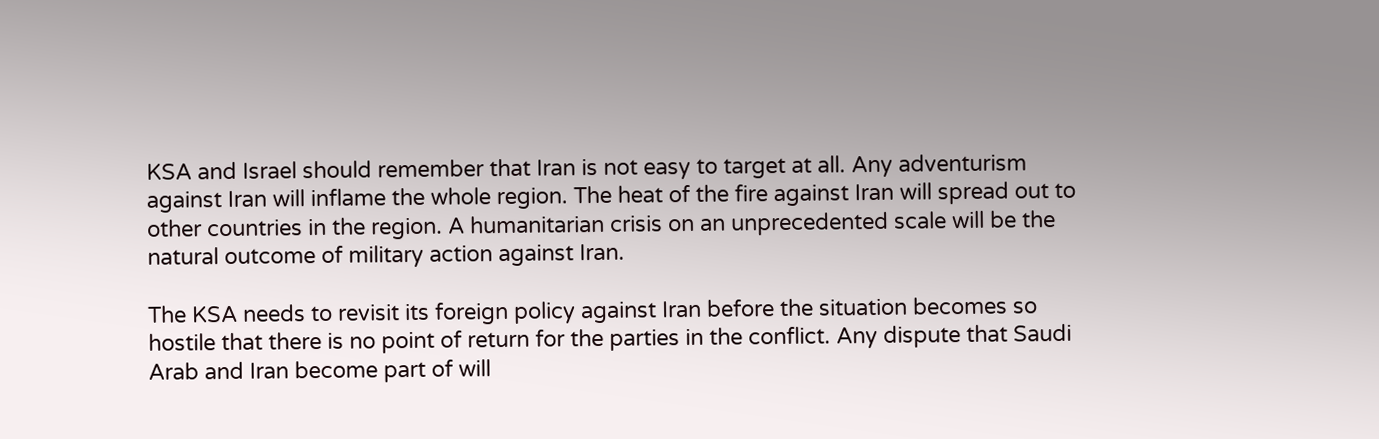KSA and Israel should remember that Iran is not easy to target at all. Any adventurism against Iran will inflame the whole region. The heat of the fire against Iran will spread out to other countries in the region. A humanitarian crisis on an unprecedented scale will be the natural outcome of military action against Iran.

The KSA needs to revisit its foreign policy against Iran before the situation becomes so hostile that there is no point of return for the parties in the conflict. Any dispute that Saudi Arab and Iran become part of will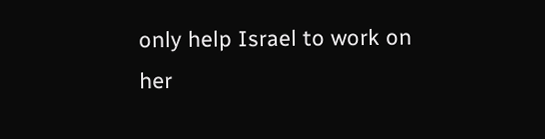only help Israel to work on her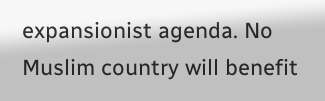expansionist agenda. No Muslim country will benefit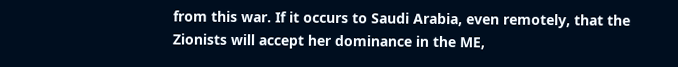from this war. If it occurs to Saudi Arabia, even remotely, that the Zionists will accept her dominance in the ME,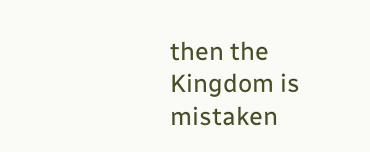then the Kingdom is mistaken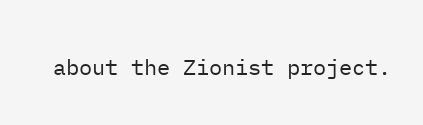about the Zionist project.